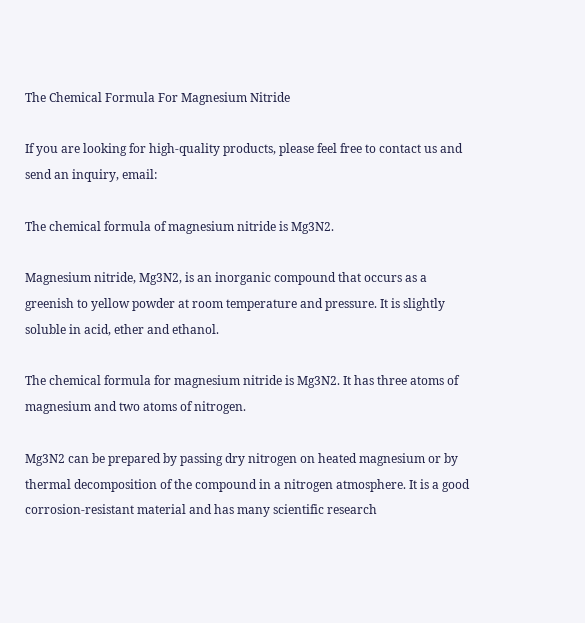The Chemical Formula For Magnesium Nitride

If you are looking for high-quality products, please feel free to contact us and send an inquiry, email:

The chemical formula of magnesium nitride is Mg3N2.

Magnesium nitride, Mg3N2, is an inorganic compound that occurs as a greenish to yellow powder at room temperature and pressure. It is slightly soluble in acid, ether and ethanol.

The chemical formula for magnesium nitride is Mg3N2. It has three atoms of magnesium and two atoms of nitrogen.

Mg3N2 can be prepared by passing dry nitrogen on heated magnesium or by thermal decomposition of the compound in a nitrogen atmosphere. It is a good corrosion-resistant material and has many scientific research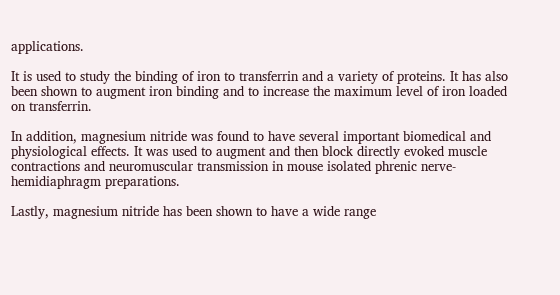applications.

It is used to study the binding of iron to transferrin and a variety of proteins. It has also been shown to augment iron binding and to increase the maximum level of iron loaded on transferrin.

In addition, magnesium nitride was found to have several important biomedical and physiological effects. It was used to augment and then block directly evoked muscle contractions and neuromuscular transmission in mouse isolated phrenic nerve-hemidiaphragm preparations.

Lastly, magnesium nitride has been shown to have a wide range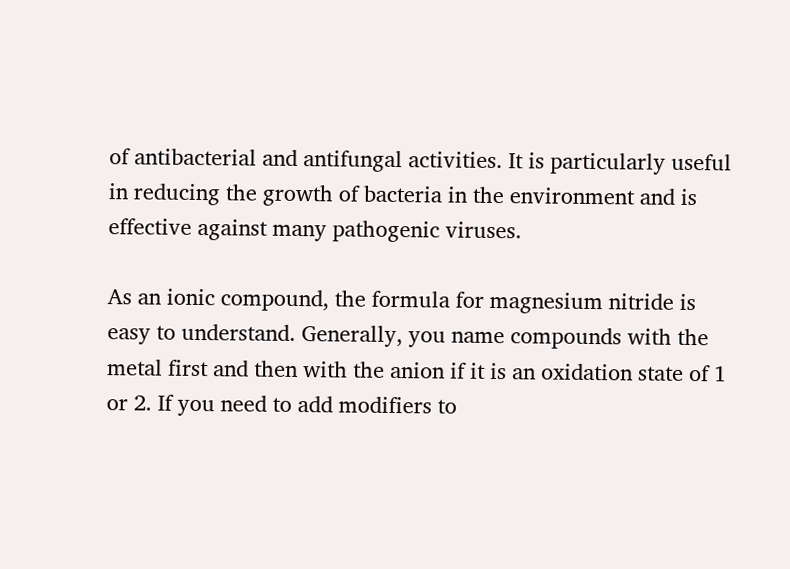of antibacterial and antifungal activities. It is particularly useful in reducing the growth of bacteria in the environment and is effective against many pathogenic viruses.

As an ionic compound, the formula for magnesium nitride is easy to understand. Generally, you name compounds with the metal first and then with the anion if it is an oxidation state of 1 or 2. If you need to add modifiers to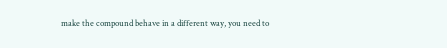make the compound behave in a different way, you need to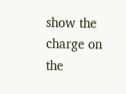show the charge on the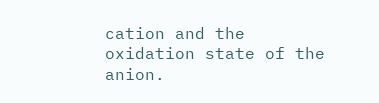cation and the oxidation state of the anion.